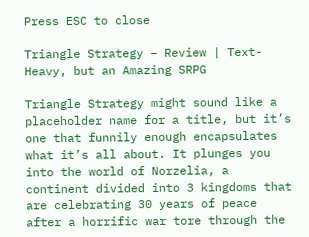Press ESC to close

Triangle Strategy – Review | Text-Heavy, but an Amazing SRPG

Triangle Strategy might sound like a placeholder name for a title, but it’s one that funnily enough encapsulates what it’s all about. It plunges you into the world of Norzelia, a continent divided into 3 kingdoms that are celebrating 30 years of peace after a horrific war tore through the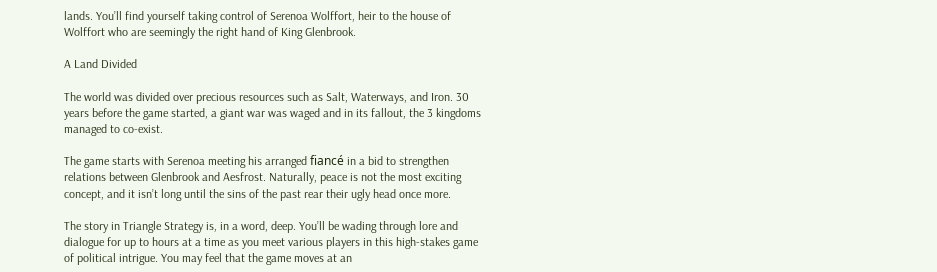lands. You’ll find yourself taking control of Serenoa Wolffort, heir to the house of Wolffort who are seemingly the right hand of King Glenbrook.

A Land Divided

The world was divided over precious resources such as Salt, Waterways, and Iron. 30 years before the game started, a giant war was waged and in its fallout, the 3 kingdoms managed to co-exist.

The game starts with Serenoa meeting his arranged fiancé in a bid to strengthen relations between Glenbrook and Aesfrost. Naturally, peace is not the most exciting concept, and it isn’t long until the sins of the past rear their ugly head once more.

The story in Triangle Strategy is, in a word, deep. You’ll be wading through lore and dialogue for up to hours at a time as you meet various players in this high-stakes game of political intrigue. You may feel that the game moves at an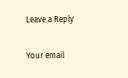Leave a Reply

Your email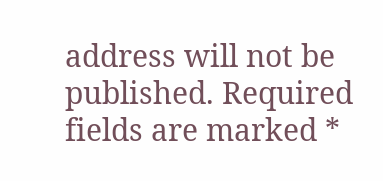address will not be published. Required fields are marked *